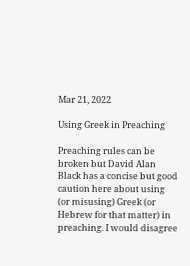Mar 21, 2022

Using Greek in Preaching

Preaching rules can be broken but David Alan Black has a concise but good caution here about using (or misusing) Greek (or Hebrew for that matter) in preaching. I would disagree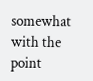somewhat with the point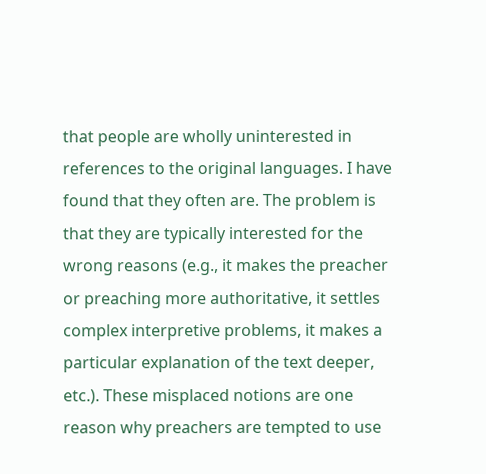that people are wholly uninterested in references to the original languages. I have found that they often are. The problem is that they are typically interested for the wrong reasons (e.g., it makes the preacher or preaching more authoritative, it settles complex interpretive problems, it makes a particular explanation of the text deeper, etc.). These misplaced notions are one reason why preachers are tempted to use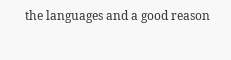the languages and a good reason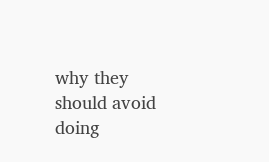why they should avoid doing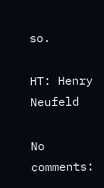so.

HT: Henry Neufeld

No comments: